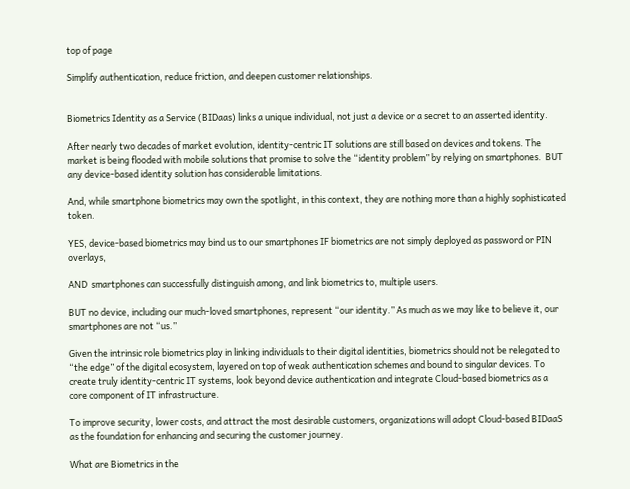top of page

Simplify authentication, reduce friction, and deepen customer relationships.


Biometrics Identity as a Service (BIDaas) links a unique individual, not just a device or a secret to an asserted identity.

After nearly two decades of market evolution, identity-centric IT solutions are still based on devices and tokens. The market is being flooded with mobile solutions that promise to solve the “identity problem” by relying on smartphones.  BUT any device-based identity solution has considerable limitations.

And, while smartphone biometrics may own the spotlight, in this context, they are nothing more than a highly sophisticated token.

YES, device-based biometrics may bind us to our smartphones IF biometrics are not simply deployed as password or PIN overlays,

AND  smartphones can successfully distinguish among, and link biometrics to, multiple users.

BUT no device, including our much-loved smartphones, represent “our identity.” As much as we may like to believe it, our smartphones are not “us.”

Given the intrinsic role biometrics play in linking individuals to their digital identities, biometrics should not be relegated to “the edge” of the digital ecosystem, layered on top of weak authentication schemes and bound to singular devices. To create truly identity-centric IT systems, look beyond device authentication and integrate Cloud-based biometrics as a core component of IT infrastructure.

To improve security, lower costs, and attract the most desirable customers, organizations will adopt Cloud-based BIDaaS as the foundation for enhancing and securing the customer journey.

What are Biometrics in the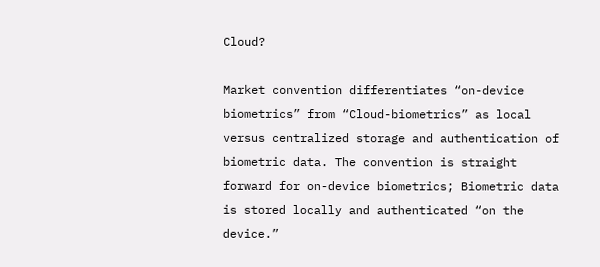Cloud?

Market convention differentiates “on-device biometrics” from “Cloud-biometrics” as local versus centralized storage and authentication of biometric data. The convention is straight forward for on-device biometrics; Biometric data is stored locally and authenticated “on the device.”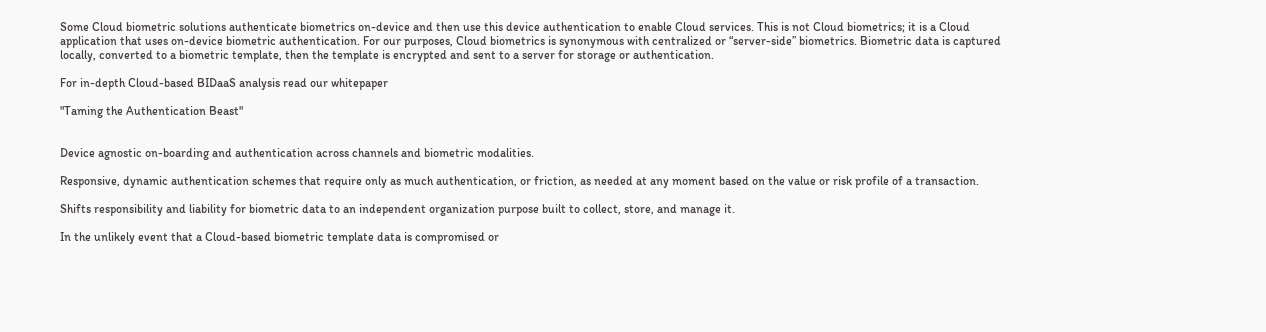Some Cloud biometric solutions authenticate biometrics on-device and then use this device authentication to enable Cloud services. This is not Cloud biometrics; it is a Cloud application that uses on-device biometric authentication. For our purposes, Cloud biometrics is synonymous with centralized or “server-side” biometrics. Biometric data is captured locally, converted to a biometric template, then the template is encrypted and sent to a server for storage or authentication.

For in-depth Cloud-based BIDaaS analysis read our whitepaper

"Taming the Authentication Beast"


Device agnostic on-boarding and authentication across channels and biometric modalities.

Responsive, dynamic authentication schemes that require only as much authentication, or friction, as needed at any moment based on the value or risk profile of a transaction.

Shifts responsibility and liability for biometric data to an independent organization purpose built to collect, store, and manage it.

In the unlikely event that a Cloud-based biometric template data is compromised or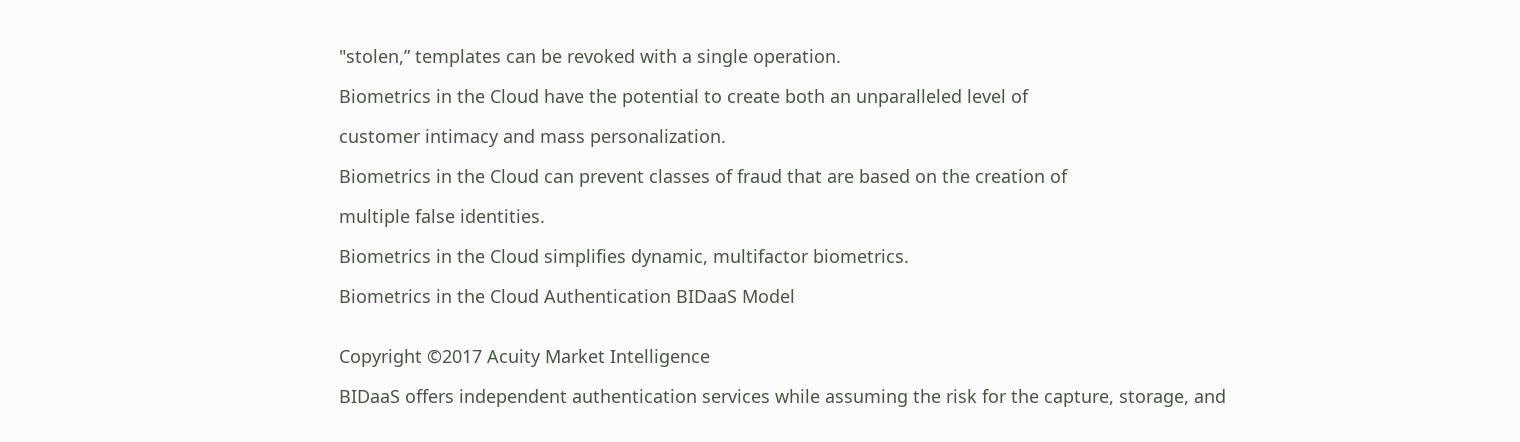"stolen,” templates can be revoked with a single operation.

Biometrics in the Cloud have the potential to create both an unparalleled level of

customer intimacy and mass personalization.

Biometrics in the Cloud can prevent classes of fraud that are based on the creation of

multiple false identities.

Biometrics in the Cloud simplifies dynamic, multifactor biometrics.

Biometrics in the Cloud Authentication BIDaaS Model


Copyright ©2017 Acuity Market Intelligence

BIDaaS offers independent authentication services while assuming the risk for the capture, storage, and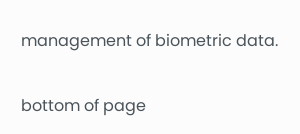management of biometric data.

bottom of page